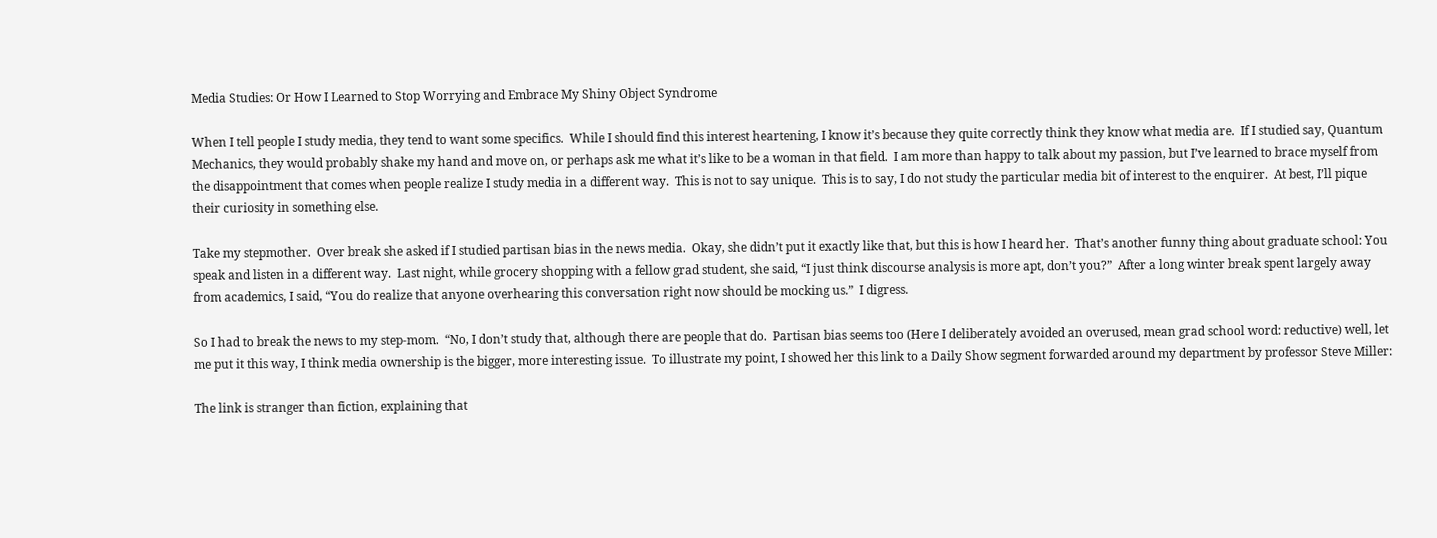Media Studies: Or How I Learned to Stop Worrying and Embrace My Shiny Object Syndrome

When I tell people I study media, they tend to want some specifics.  While I should find this interest heartening, I know it’s because they quite correctly think they know what media are.  If I studied say, Quantum Mechanics, they would probably shake my hand and move on, or perhaps ask me what it’s like to be a woman in that field.  I am more than happy to talk about my passion, but I’ve learned to brace myself from the disappointment that comes when people realize I study media in a different way.  This is not to say unique.  This is to say, I do not study the particular media bit of interest to the enquirer.  At best, I’ll pique their curiosity in something else.

Take my stepmother.  Over break she asked if I studied partisan bias in the news media.  Okay, she didn’t put it exactly like that, but this is how I heard her.  That’s another funny thing about graduate school: You speak and listen in a different way.  Last night, while grocery shopping with a fellow grad student, she said, “I just think discourse analysis is more apt, don’t you?”  After a long winter break spent largely away from academics, I said, “You do realize that anyone overhearing this conversation right now should be mocking us.”  I digress.

So I had to break the news to my step-mom.  “No, I don’t study that, although there are people that do.  Partisan bias seems too (Here I deliberately avoided an overused, mean grad school word: reductive) well, let me put it this way, I think media ownership is the bigger, more interesting issue.  To illustrate my point, I showed her this link to a Daily Show segment forwarded around my department by professor Steve Miller:

The link is stranger than fiction, explaining that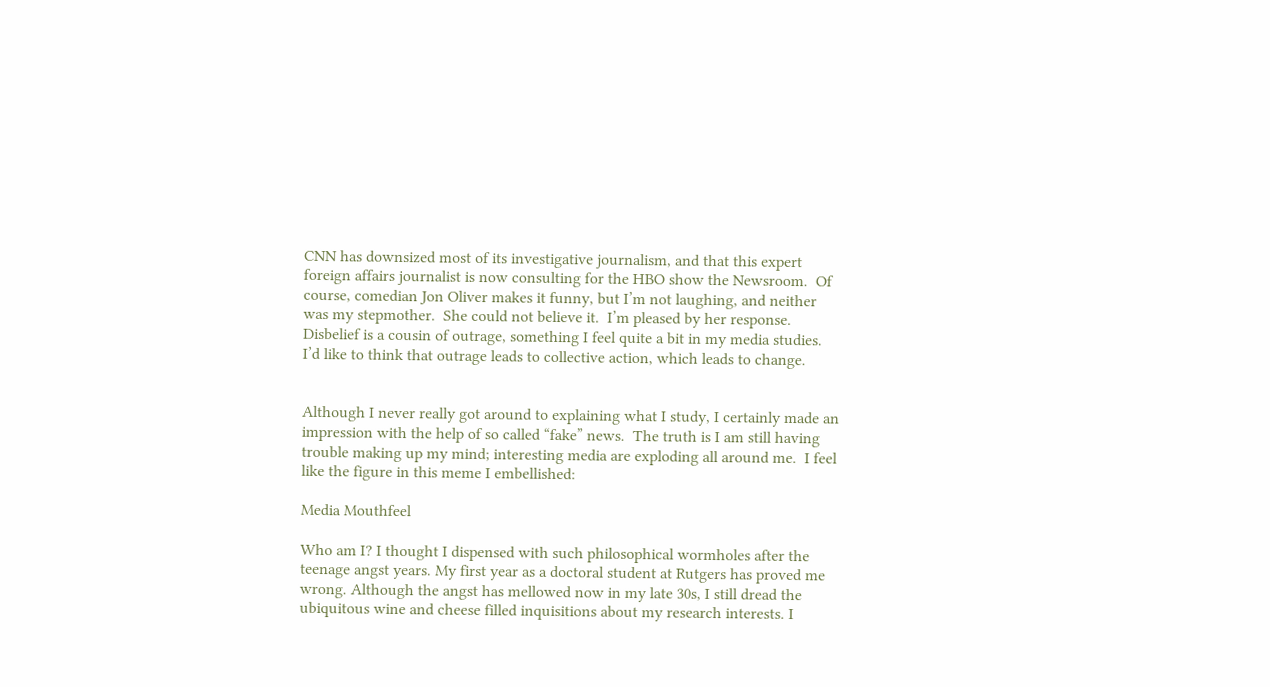CNN has downsized most of its investigative journalism, and that this expert foreign affairs journalist is now consulting for the HBO show the Newsroom.  Of course, comedian Jon Oliver makes it funny, but I’m not laughing, and neither was my stepmother.  She could not believe it.  I’m pleased by her response.  Disbelief is a cousin of outrage, something I feel quite a bit in my media studies.  I’d like to think that outrage leads to collective action, which leads to change.


Although I never really got around to explaining what I study, I certainly made an impression with the help of so called “fake” news.  The truth is I am still having trouble making up my mind; interesting media are exploding all around me.  I feel like the figure in this meme I embellished:

Media Mouthfeel

Who am I? I thought I dispensed with such philosophical wormholes after the teenage angst years. My first year as a doctoral student at Rutgers has proved me wrong. Although the angst has mellowed now in my late 30s, I still dread the ubiquitous wine and cheese filled inquisitions about my research interests. I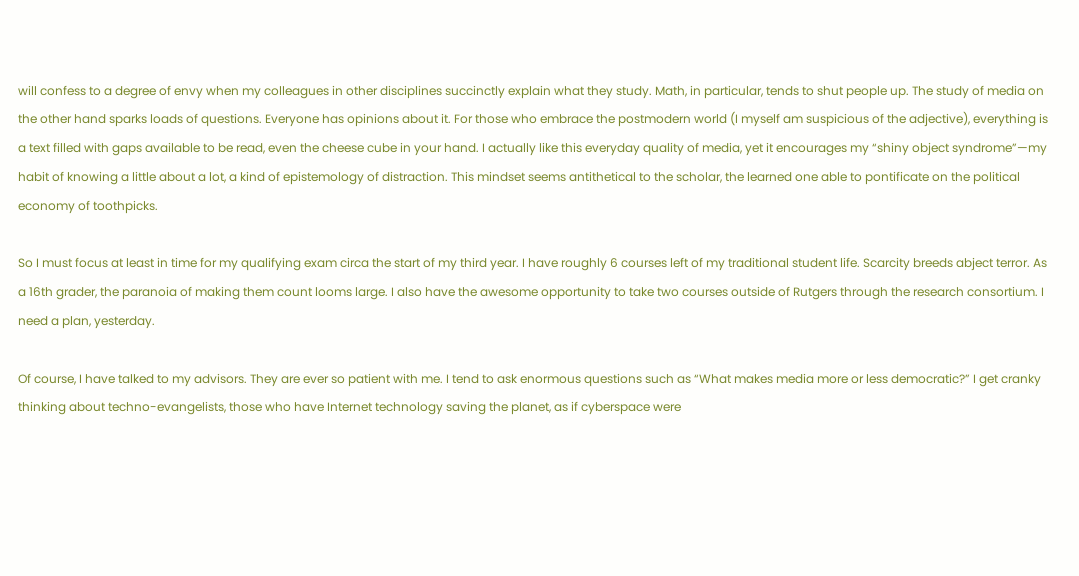will confess to a degree of envy when my colleagues in other disciplines succinctly explain what they study. Math, in particular, tends to shut people up. The study of media on the other hand sparks loads of questions. Everyone has opinions about it. For those who embrace the postmodern world (I myself am suspicious of the adjective), everything is a text filled with gaps available to be read, even the cheese cube in your hand. I actually like this everyday quality of media, yet it encourages my “shiny object syndrome”—my habit of knowing a little about a lot, a kind of epistemology of distraction. This mindset seems antithetical to the scholar, the learned one able to pontificate on the political economy of toothpicks.

So I must focus at least in time for my qualifying exam circa the start of my third year. I have roughly 6 courses left of my traditional student life. Scarcity breeds abject terror. As a 16th grader, the paranoia of making them count looms large. I also have the awesome opportunity to take two courses outside of Rutgers through the research consortium. I need a plan, yesterday.

Of course, I have talked to my advisors. They are ever so patient with me. I tend to ask enormous questions such as “What makes media more or less democratic?” I get cranky thinking about techno-evangelists, those who have Internet technology saving the planet, as if cyberspace were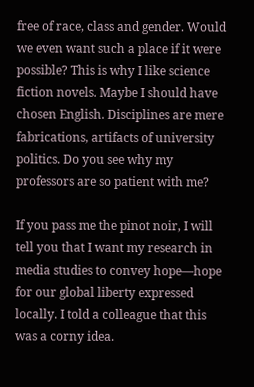free of race, class and gender. Would we even want such a place if it were possible? This is why I like science fiction novels. Maybe I should have chosen English. Disciplines are mere fabrications, artifacts of university politics. Do you see why my professors are so patient with me?

If you pass me the pinot noir, I will tell you that I want my research in media studies to convey hope—hope for our global liberty expressed locally. I told a colleague that this was a corny idea.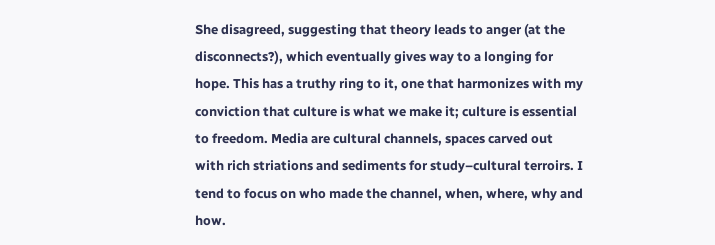She disagreed, suggesting that theory leads to anger (at the disconnects?), which eventually gives way to a longing for hope. This has a truthy ring to it, one that harmonizes with my conviction that culture is what we make it; culture is essential to freedom. Media are cultural channels, spaces carved out with rich striations and sediments for study–cultural terroirs. I tend to focus on who made the channel, when, where, why and how.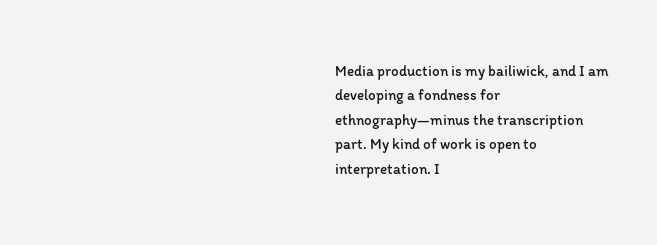Media production is my bailiwick, and I am developing a fondness for ethnography—minus the transcription part. My kind of work is open to interpretation. I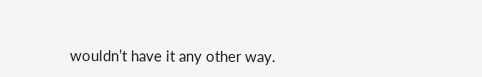wouldn’t have it any other way.